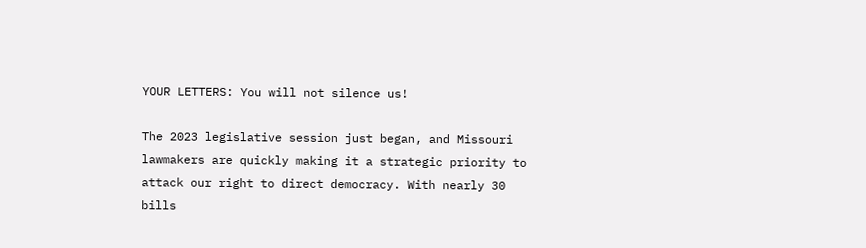YOUR LETTERS: You will not silence us!

The 2023 legislative session just began, and Missouri lawmakers are quickly making it a strategic priority to attack our right to direct democracy. With nearly 30 bills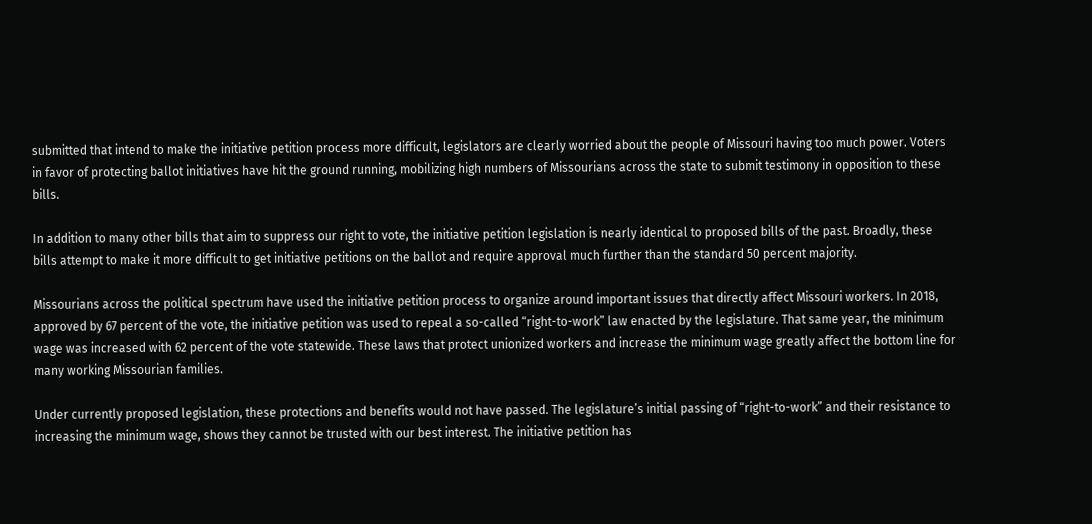submitted that intend to make the initiative petition process more difficult, legislators are clearly worried about the people of Missouri having too much power. Voters in favor of protecting ballot initiatives have hit the ground running, mobilizing high numbers of Missourians across the state to submit testimony in opposition to these bills.

In addition to many other bills that aim to suppress our right to vote, the initiative petition legislation is nearly identical to proposed bills of the past. Broadly, these bills attempt to make it more difficult to get initiative petitions on the ballot and require approval much further than the standard 50 percent majority.

Missourians across the political spectrum have used the initiative petition process to organize around important issues that directly affect Missouri workers. In 2018, approved by 67 percent of the vote, the initiative petition was used to repeal a so-called “right-to-work” law enacted by the legislature. That same year, the minimum wage was increased with 62 percent of the vote statewide. These laws that protect unionized workers and increase the minimum wage greatly affect the bottom line for many working Missourian families.

Under currently proposed legislation, these protections and benefits would not have passed. The legislature’s initial passing of “right-to-work” and their resistance to increasing the minimum wage, shows they cannot be trusted with our best interest. The initiative petition has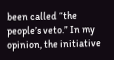been called “the people’s veto.” In my opinion, the initiative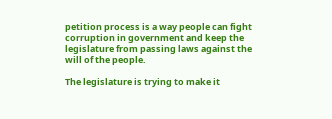petition process is a way people can fight corruption in government and keep the legislature from passing laws against the will of the people.

The legislature is trying to make it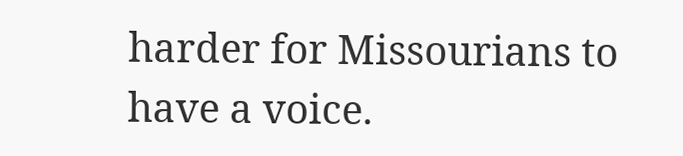harder for Missourians to have a voice.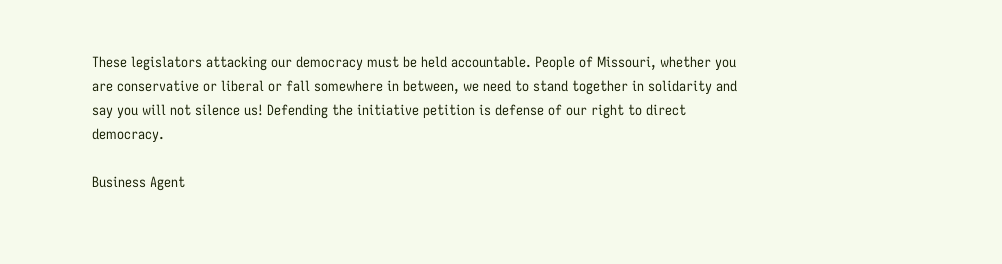These legislators attacking our democracy must be held accountable. People of Missouri, whether you are conservative or liberal or fall somewhere in between, we need to stand together in solidarity and say you will not silence us! Defending the initiative petition is defense of our right to direct democracy.

Business Agent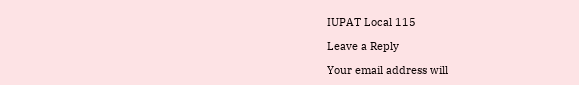IUPAT Local 115

Leave a Reply

Your email address will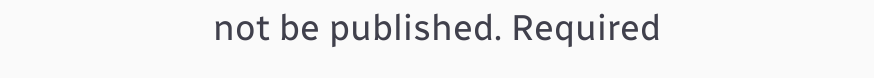not be published. Required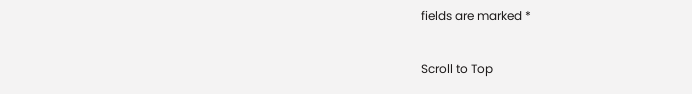fields are marked *

Scroll to Top